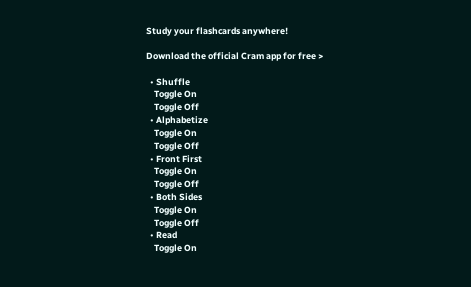Study your flashcards anywhere!

Download the official Cram app for free >

  • Shuffle
    Toggle On
    Toggle Off
  • Alphabetize
    Toggle On
    Toggle Off
  • Front First
    Toggle On
    Toggle Off
  • Both Sides
    Toggle On
    Toggle Off
  • Read
    Toggle On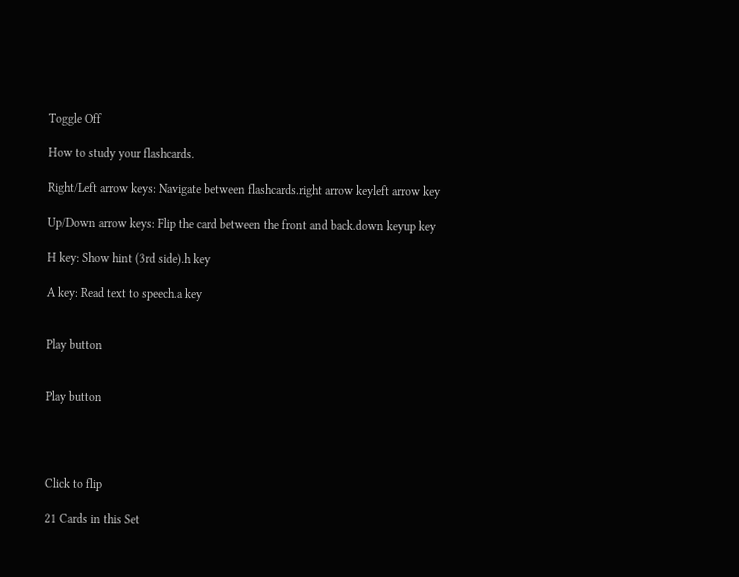Toggle Off

How to study your flashcards.

Right/Left arrow keys: Navigate between flashcards.right arrow keyleft arrow key

Up/Down arrow keys: Flip the card between the front and back.down keyup key

H key: Show hint (3rd side).h key

A key: Read text to speech.a key


Play button


Play button




Click to flip

21 Cards in this Set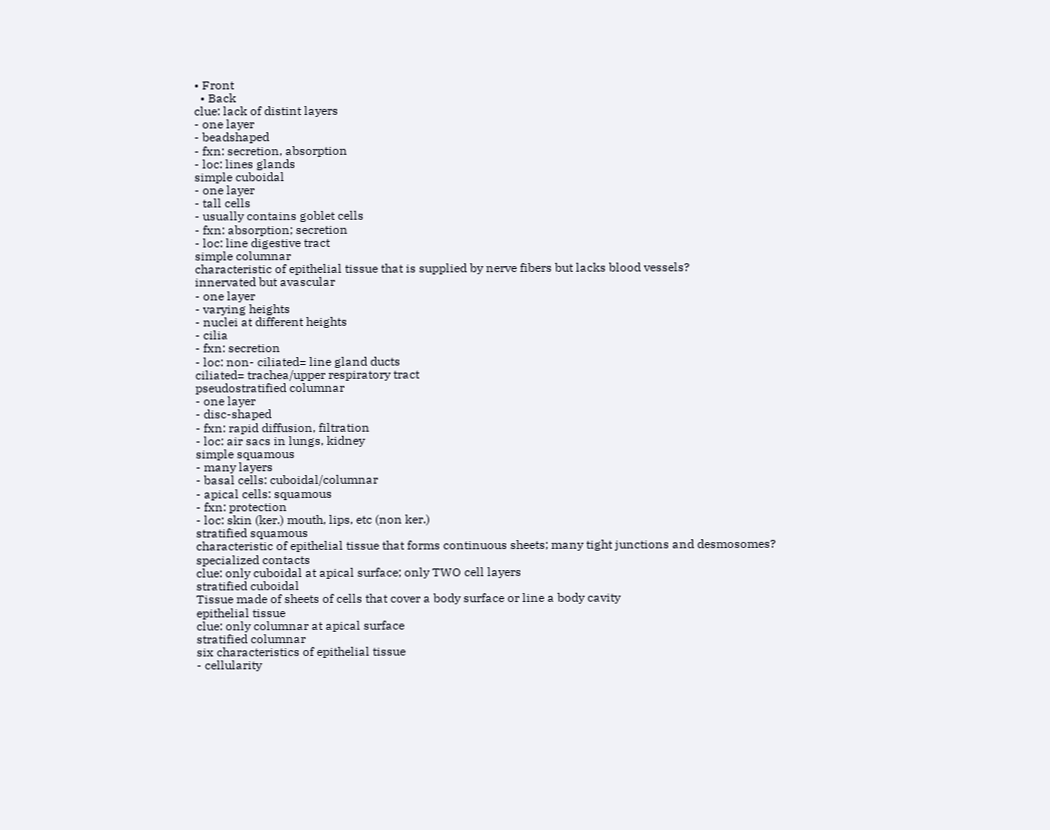• Front
  • Back
clue: lack of distint layers
- one layer
- beadshaped
- fxn: secretion, absorption
- loc: lines glands
simple cuboidal
- one layer
- tall cells
- usually contains goblet cells
- fxn: absorption; secretion
- loc: line digestive tract
simple columnar
characteristic of epithelial tissue that is supplied by nerve fibers but lacks blood vessels?
innervated but avascular
- one layer
- varying heights
- nuclei at different heights
- cilia
- fxn: secretion
- loc: non- ciliated= line gland ducts
ciliated= trachea/upper respiratory tract
pseudostratified columnar
- one layer
- disc-shaped
- fxn: rapid diffusion, filtration
- loc: air sacs in lungs, kidney
simple squamous
- many layers
- basal cells: cuboidal/columnar
- apical cells: squamous
- fxn: protection
- loc: skin (ker.) mouth, lips, etc (non ker.)
stratified squamous
characteristic of epithelial tissue that forms continuous sheets; many tight junctions and desmosomes?
specialized contacts
clue: only cuboidal at apical surface; only TWO cell layers
stratified cuboidal
Tissue made of sheets of cells that cover a body surface or line a body cavity
epithelial tissue
clue: only columnar at apical surface
stratified columnar
six characteristics of epithelial tissue
- cellularity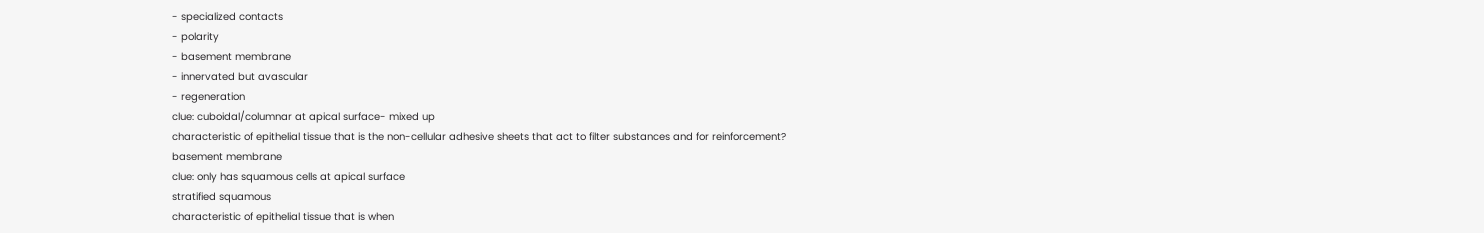- specialized contacts
- polarity
- basement membrane
- innervated but avascular
- regeneration
clue: cuboidal/columnar at apical surface- mixed up
characteristic of epithelial tissue that is the non-cellular adhesive sheets that act to filter substances and for reinforcement?
basement membrane
clue: only has squamous cells at apical surface
stratified squamous
characteristic of epithelial tissue that is when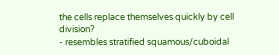the cells replace themselves quickly by cell division?
- resembles stratified squamous/cuboidal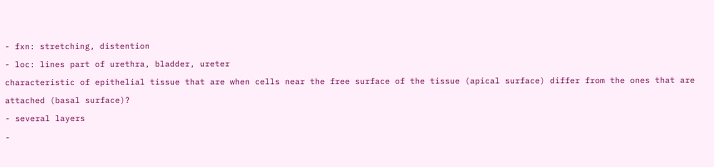- fxn: stretching, distention
- loc: lines part of urethra, bladder, ureter
characteristic of epithelial tissue that are when cells near the free surface of the tissue (apical surface) differ from the ones that are attached (basal surface)?
- several layers
-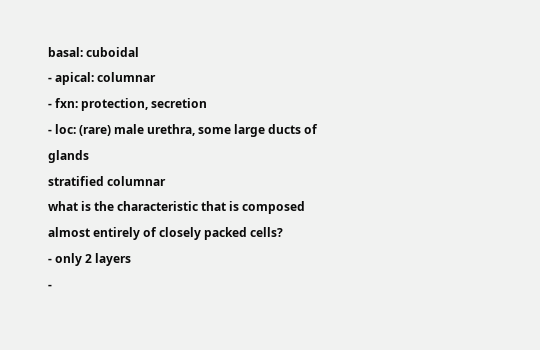basal: cuboidal
- apical: columnar
- fxn: protection, secretion
- loc: (rare) male urethra, some large ducts of glands
stratified columnar
what is the characteristic that is composed almost entirely of closely packed cells?
- only 2 layers
-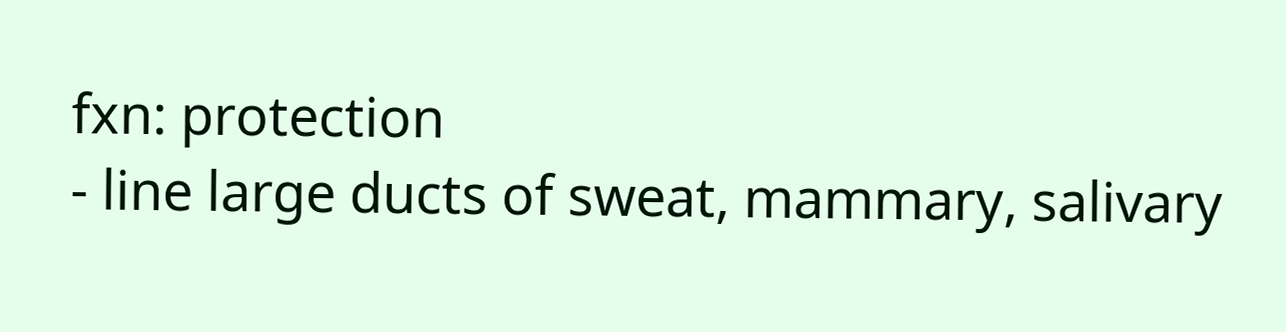fxn: protection
- line large ducts of sweat, mammary, salivary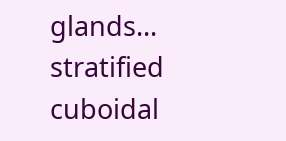glands...
stratified cuboidal